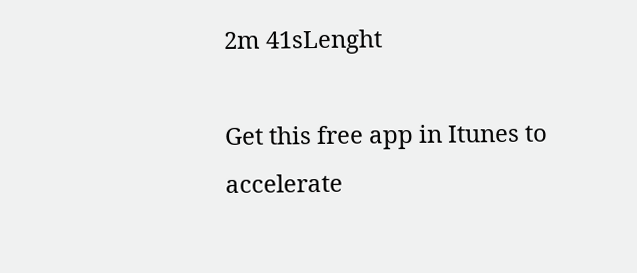2m 41sLenght

Get this free app in Itunes to accelerate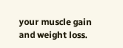your muscle gain and weight loss.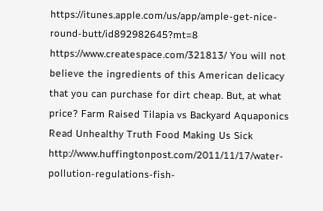https://itunes.apple.com/us/app/ample-get-nice-round-butt/id892982645?mt=8 https://www.createspace.com/321813/ You will not believe the ingredients of this American delicacy that you can purchase for dirt cheap. But, at what price? Farm Raised Tilapia vs Backyard Aquaponics Read Unhealthy Truth Food Making Us Sick http://www.huffingtonpost.com/2011/11/17/water-pollution-regulations-fish-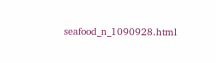seafood_n_1090928.html